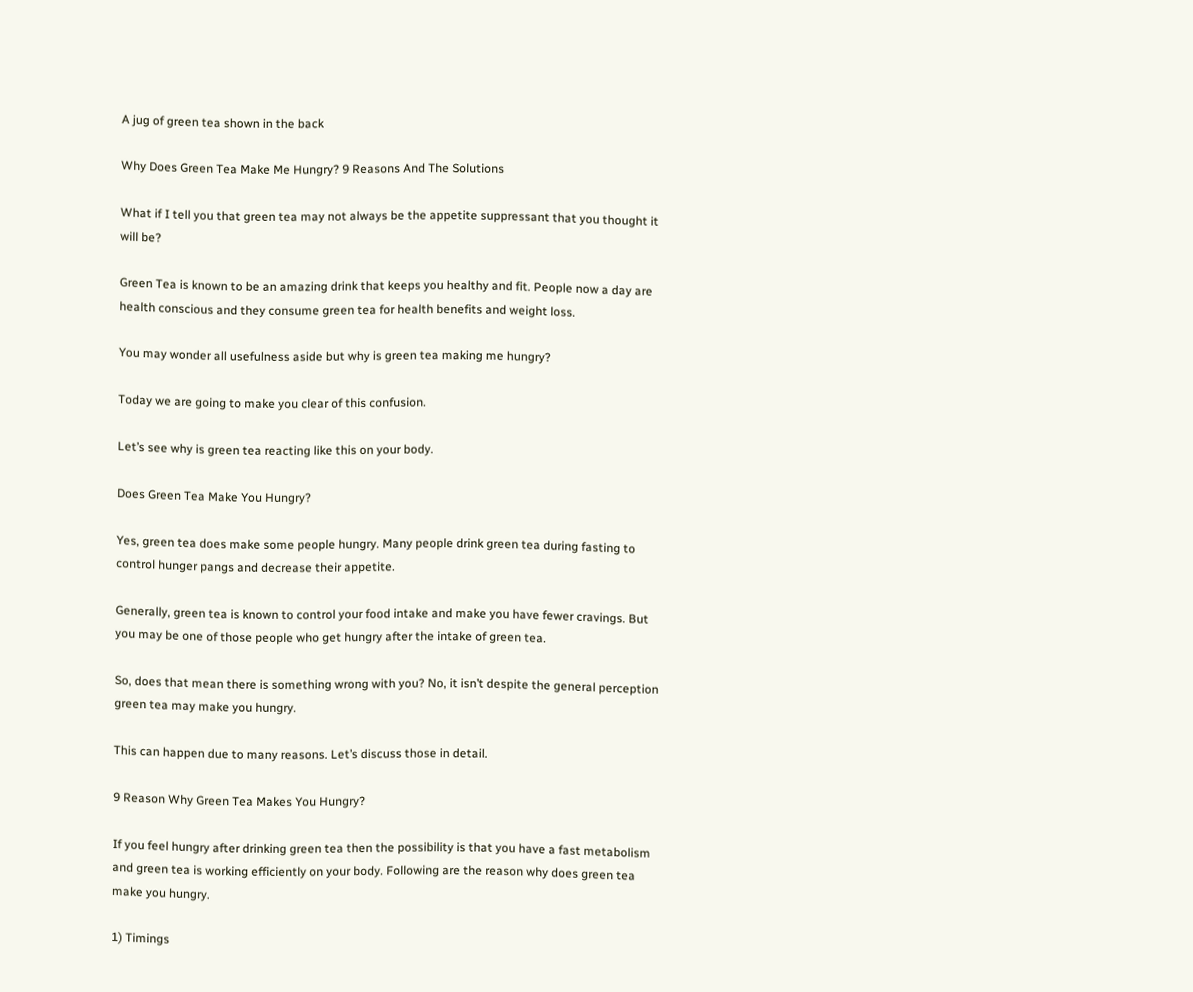A jug of green tea shown in the back

Why Does Green Tea Make Me Hungry? 9 Reasons And The Solutions

What if I tell you that green tea may not always be the appetite suppressant that you thought it will be?

Green Tea is known to be an amazing drink that keeps you healthy and fit. People now a day are health conscious and they consume green tea for health benefits and weight loss.

You may wonder all usefulness aside but why is green tea making me hungry?

Today we are going to make you clear of this confusion.

Let’s see why is green tea reacting like this on your body.

Does Green Tea Make You Hungry?

Yes, green tea does make some people hungry. Many people drink green tea during fasting to control hunger pangs and decrease their appetite.

Generally, green tea is known to control your food intake and make you have fewer cravings. But you may be one of those people who get hungry after the intake of green tea.

So, does that mean there is something wrong with you? No, it isn’t despite the general perception green tea may make you hungry.

This can happen due to many reasons. Let’s discuss those in detail.

9 Reason Why Green Tea Makes You Hungry?

If you feel hungry after drinking green tea then the possibility is that you have a fast metabolism and green tea is working efficiently on your body. Following are the reason why does green tea make you hungry.

1) Timings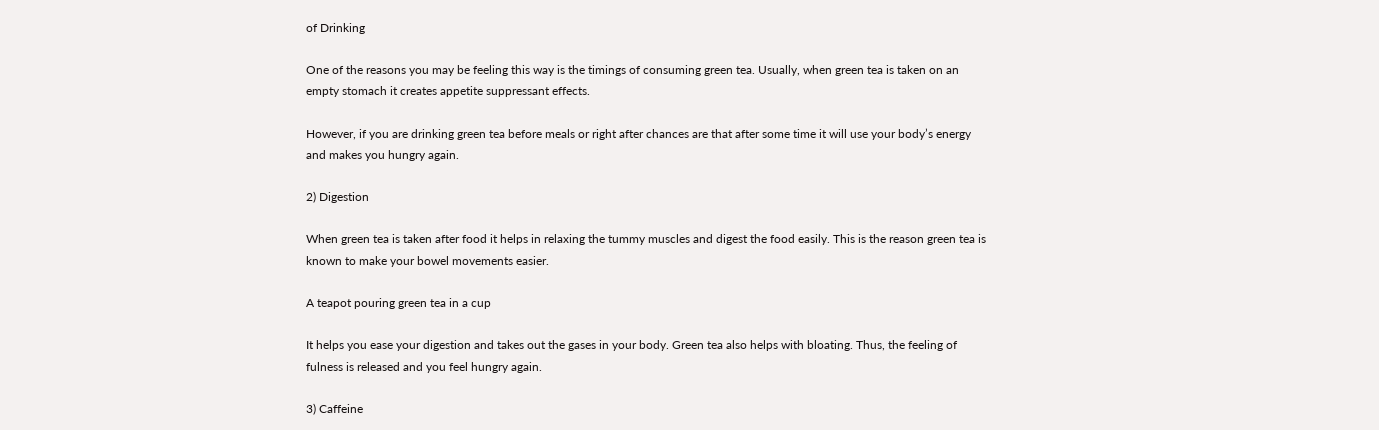of Drinking

One of the reasons you may be feeling this way is the timings of consuming green tea. Usually, when green tea is taken on an empty stomach it creates appetite suppressant effects.

However, if you are drinking green tea before meals or right after chances are that after some time it will use your body’s energy and makes you hungry again.

2) Digestion

When green tea is taken after food it helps in relaxing the tummy muscles and digest the food easily. This is the reason green tea is known to make your bowel movements easier.

A teapot pouring green tea in a cup

It helps you ease your digestion and takes out the gases in your body. Green tea also helps with bloating. Thus, the feeling of fulness is released and you feel hungry again.

3) Caffeine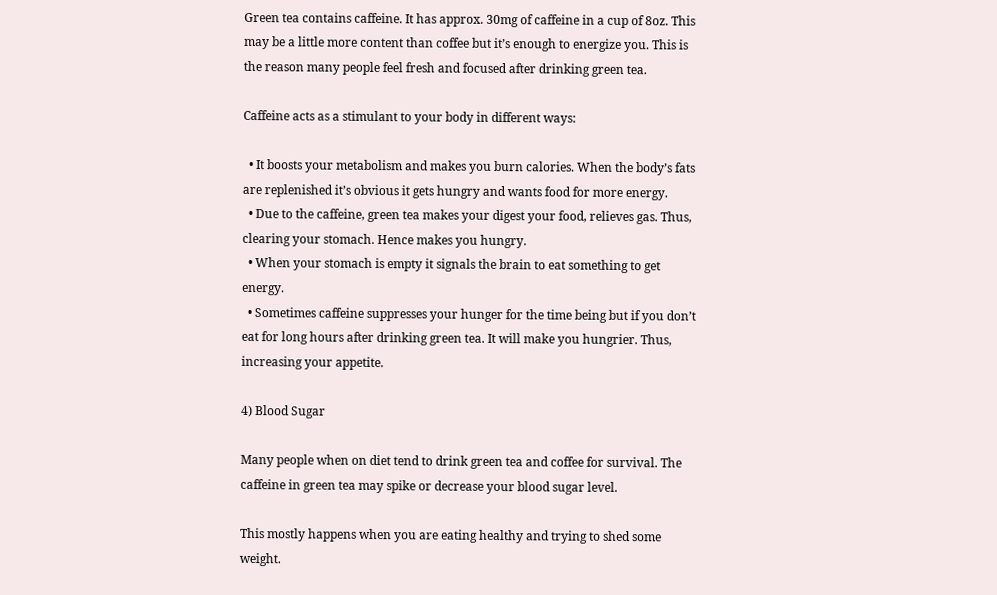Green tea contains caffeine. It has approx. 30mg of caffeine in a cup of 8oz. This may be a little more content than coffee but it’s enough to energize you. This is the reason many people feel fresh and focused after drinking green tea.

Caffeine acts as a stimulant to your body in different ways:

  • It boosts your metabolism and makes you burn calories. When the body’s fats are replenished it’s obvious it gets hungry and wants food for more energy.
  • Due to the caffeine, green tea makes your digest your food, relieves gas. Thus, clearing your stomach. Hence makes you hungry.
  • When your stomach is empty it signals the brain to eat something to get energy.
  • Sometimes caffeine suppresses your hunger for the time being but if you don’t eat for long hours after drinking green tea. It will make you hungrier. Thus, increasing your appetite.

4) Blood Sugar

Many people when on diet tend to drink green tea and coffee for survival. The caffeine in green tea may spike or decrease your blood sugar level.

This mostly happens when you are eating healthy and trying to shed some weight.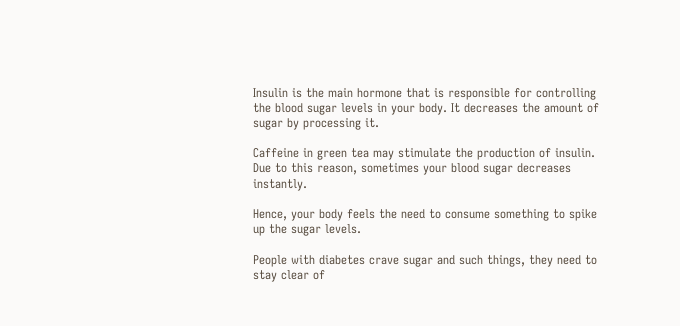Insulin is the main hormone that is responsible for controlling the blood sugar levels in your body. It decreases the amount of sugar by processing it.

Caffeine in green tea may stimulate the production of insulin. Due to this reason, sometimes your blood sugar decreases instantly.

Hence, your body feels the need to consume something to spike up the sugar levels.

People with diabetes crave sugar and such things, they need to stay clear of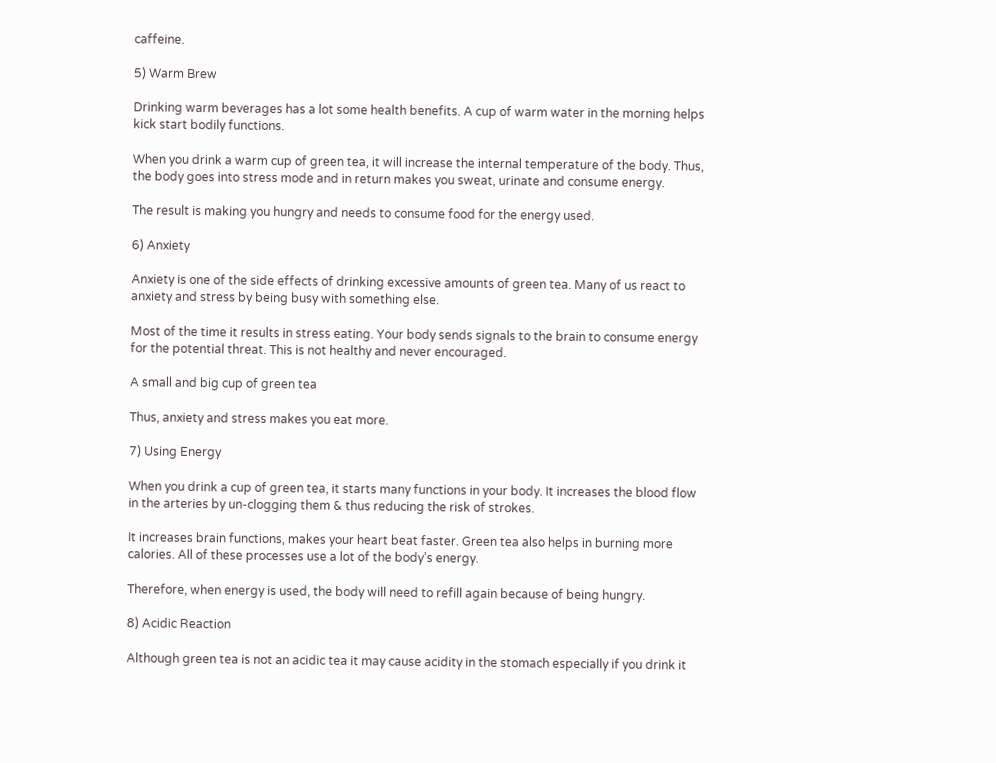caffeine.

5) Warm Brew

Drinking warm beverages has a lot some health benefits. A cup of warm water in the morning helps kick start bodily functions.

When you drink a warm cup of green tea, it will increase the internal temperature of the body. Thus, the body goes into stress mode and in return makes you sweat, urinate and consume energy.

The result is making you hungry and needs to consume food for the energy used.

6) Anxiety

Anxiety is one of the side effects of drinking excessive amounts of green tea. Many of us react to anxiety and stress by being busy with something else.

Most of the time it results in stress eating. Your body sends signals to the brain to consume energy for the potential threat. This is not healthy and never encouraged.

A small and big cup of green tea

Thus, anxiety and stress makes you eat more.

7) Using Energy

When you drink a cup of green tea, it starts many functions in your body. It increases the blood flow in the arteries by un-clogging them & thus reducing the risk of strokes.

It increases brain functions, makes your heart beat faster. Green tea also helps in burning more calories. All of these processes use a lot of the body’s energy.

Therefore, when energy is used, the body will need to refill again because of being hungry.

8) Acidic Reaction

Although green tea is not an acidic tea it may cause acidity in the stomach especially if you drink it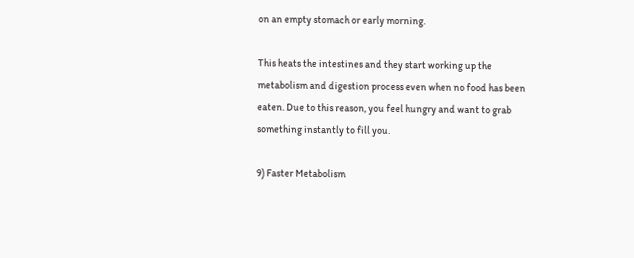on an empty stomach or early morning.

This heats the intestines and they start working up the metabolism and digestion process even when no food has been eaten. Due to this reason, you feel hungry and want to grab something instantly to fill you.

9) Faster Metabolism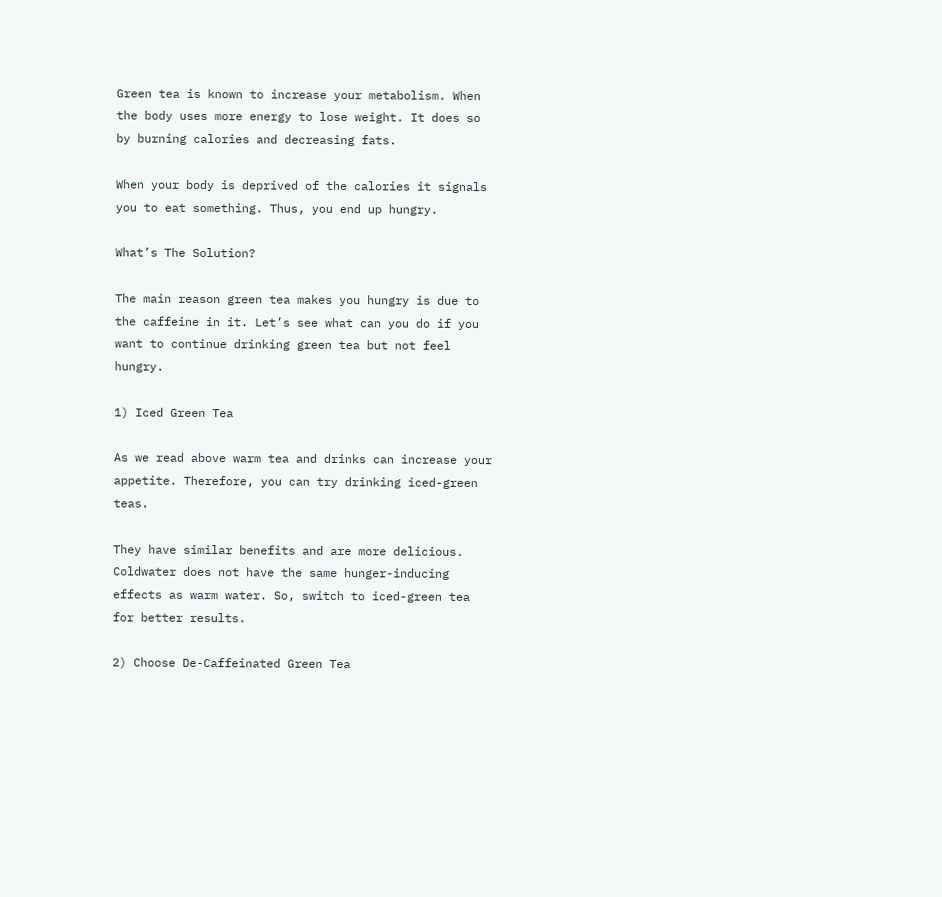Green tea is known to increase your metabolism. When the body uses more energy to lose weight. It does so by burning calories and decreasing fats.

When your body is deprived of the calories it signals you to eat something. Thus, you end up hungry.

What’s The Solution?

The main reason green tea makes you hungry is due to the caffeine in it. Let’s see what can you do if you want to continue drinking green tea but not feel hungry.

1) Iced Green Tea

As we read above warm tea and drinks can increase your appetite. Therefore, you can try drinking iced-green teas.

They have similar benefits and are more delicious. Coldwater does not have the same hunger-inducing effects as warm water. So, switch to iced-green tea for better results.

2) Choose De-Caffeinated Green Tea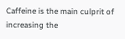Caffeine is the main culprit of increasing the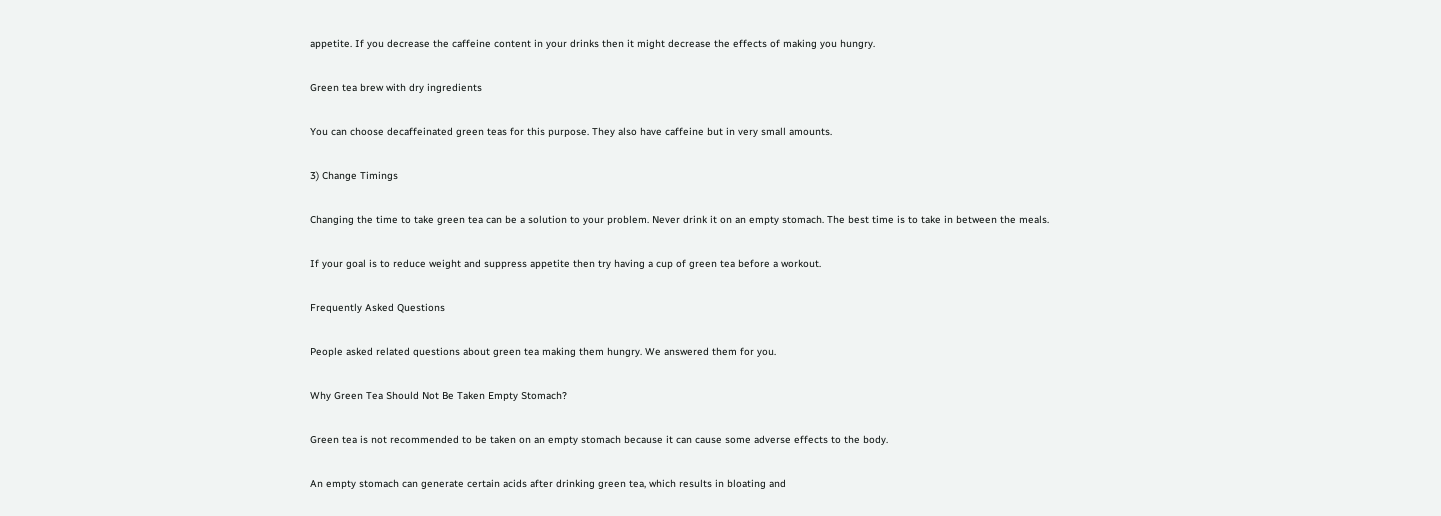appetite. If you decrease the caffeine content in your drinks then it might decrease the effects of making you hungry.

Green tea brew with dry ingredients

You can choose decaffeinated green teas for this purpose. They also have caffeine but in very small amounts.

3) Change Timings

Changing the time to take green tea can be a solution to your problem. Never drink it on an empty stomach. The best time is to take in between the meals.

If your goal is to reduce weight and suppress appetite then try having a cup of green tea before a workout.

Frequently Asked Questions

People asked related questions about green tea making them hungry. We answered them for you.

Why Green Tea Should Not Be Taken Empty Stomach?

Green tea is not recommended to be taken on an empty stomach because it can cause some adverse effects to the body.

An empty stomach can generate certain acids after drinking green tea, which results in bloating and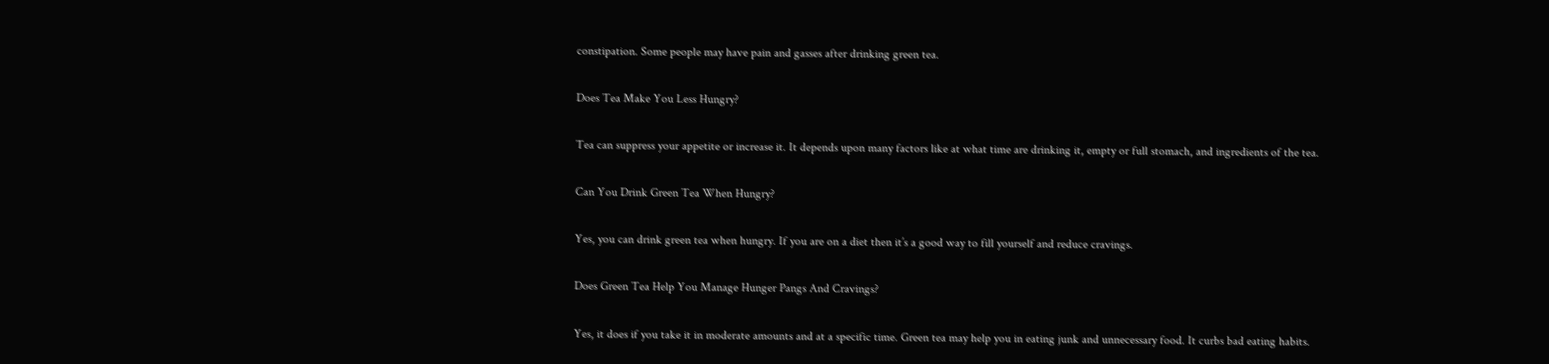constipation. Some people may have pain and gasses after drinking green tea.

Does Tea Make You Less Hungry?

Tea can suppress your appetite or increase it. It depends upon many factors like at what time are drinking it, empty or full stomach, and ingredients of the tea.

Can You Drink Green Tea When Hungry?

Yes, you can drink green tea when hungry. If you are on a diet then it’s a good way to fill yourself and reduce cravings.

Does Green Tea Help You Manage Hunger Pangs And Cravings?

Yes, it does if you take it in moderate amounts and at a specific time. Green tea may help you in eating junk and unnecessary food. It curbs bad eating habits.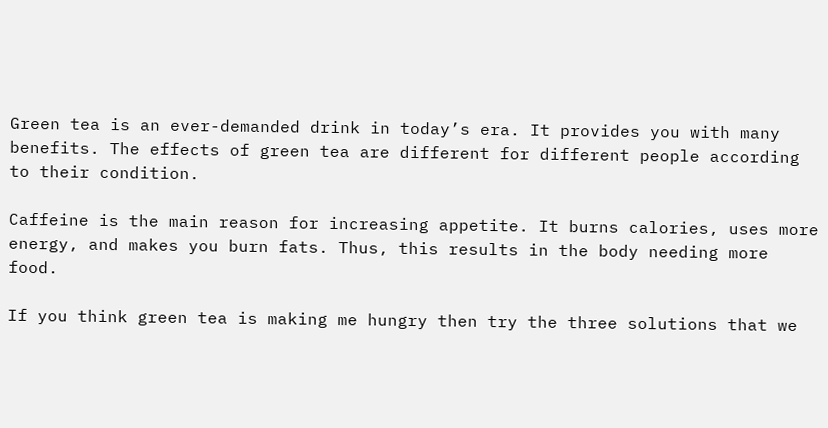Green tea is an ever-demanded drink in today’s era. It provides you with many benefits. The effects of green tea are different for different people according to their condition.

Caffeine is the main reason for increasing appetite. It burns calories, uses more energy, and makes you burn fats. Thus, this results in the body needing more food.

If you think green tea is making me hungry then try the three solutions that we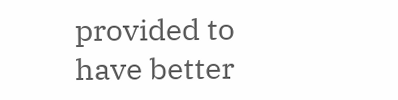provided to have better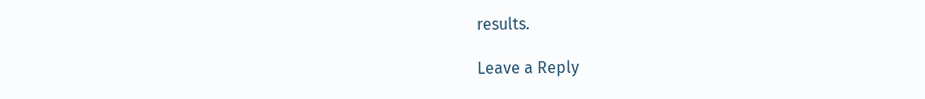results.

Leave a Reply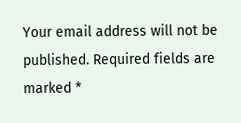Your email address will not be published. Required fields are marked *